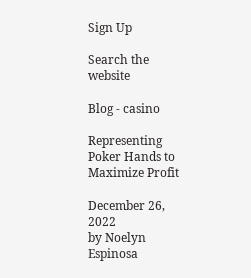Sign Up

Search the website

Blog - casino

Representing Poker Hands to Maximize Profit

December 26, 2022
by Noelyn Espinosa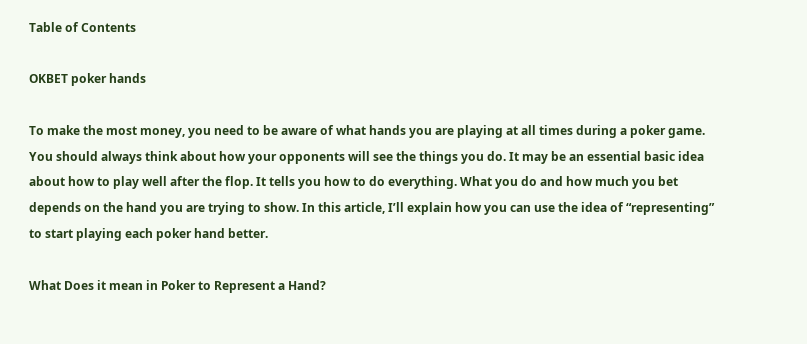Table of Contents

OKBET poker hands

To make the most money, you need to be aware of what hands you are playing at all times during a poker game. You should always think about how your opponents will see the things you do. It may be an essential basic idea about how to play well after the flop. It tells you how to do everything. What you do and how much you bet depends on the hand you are trying to show. In this article, I’ll explain how you can use the idea of “representing” to start playing each poker hand better.

What Does it mean in Poker to Represent a Hand?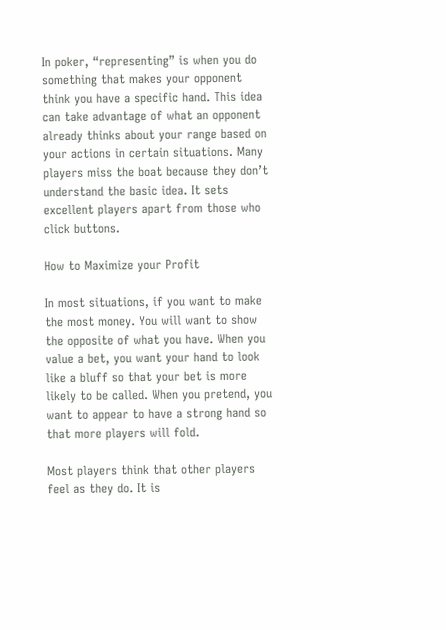In poker, “representing” is when you do something that makes your opponent think you have a specific hand. This idea can take advantage of what an opponent already thinks about your range based on your actions in certain situations. Many players miss the boat because they don’t understand the basic idea. It sets excellent players apart from those who click buttons.

How to Maximize your Profit

In most situations, if you want to make the most money. You will want to show the opposite of what you have. When you value a bet, you want your hand to look like a bluff so that your bet is more likely to be called. When you pretend, you want to appear to have a strong hand so that more players will fold.

Most players think that other players feel as they do. It is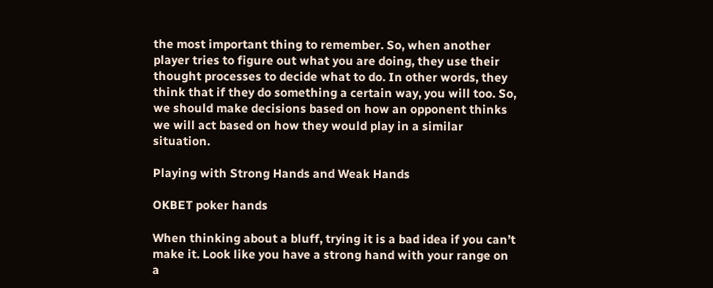the most important thing to remember. So, when another player tries to figure out what you are doing, they use their thought processes to decide what to do. In other words, they think that if they do something a certain way, you will too. So, we should make decisions based on how an opponent thinks we will act based on how they would play in a similar situation.

Playing with Strong Hands and Weak Hands

OKBET poker hands

When thinking about a bluff, trying it is a bad idea if you can’t make it. Look like you have a strong hand with your range on a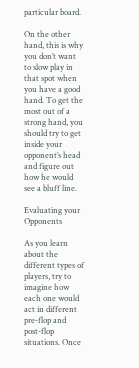particular board.

On the other hand, this is why you don’t want to slow play in that spot when you have a good hand. To get the most out of a strong hand, you should try to get inside your opponent’s head and figure out how he would see a bluff line.

Evaluating your Opponents

As you learn about the different types of players, try to imagine how each one would act in different pre-flop and post-flop situations. Once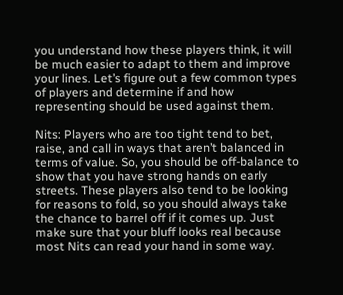you understand how these players think, it will be much easier to adapt to them and improve your lines. Let’s figure out a few common types of players and determine if and how representing should be used against them.

Nits: Players who are too tight tend to bet, raise, and call in ways that aren’t balanced in terms of value. So, you should be off-balance to show that you have strong hands on early streets. These players also tend to be looking for reasons to fold, so you should always take the chance to barrel off if it comes up. Just make sure that your bluff looks real because most Nits can read your hand in some way.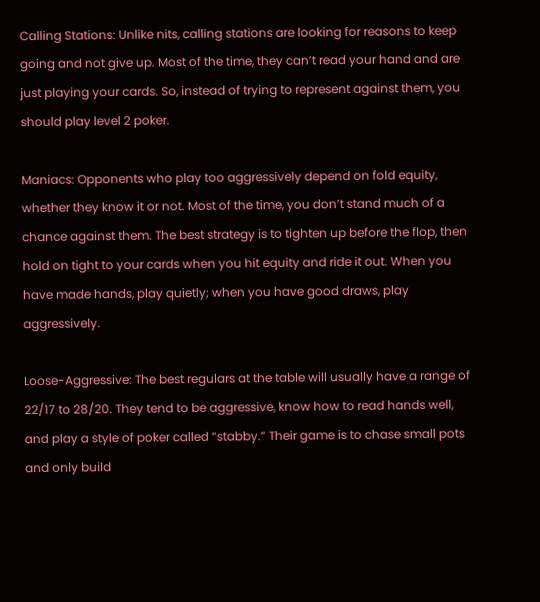Calling Stations: Unlike nits, calling stations are looking for reasons to keep going and not give up. Most of the time, they can’t read your hand and are just playing your cards. So, instead of trying to represent against them, you should play level 2 poker.

Maniacs: Opponents who play too aggressively depend on fold equity, whether they know it or not. Most of the time, you don’t stand much of a chance against them. The best strategy is to tighten up before the flop, then hold on tight to your cards when you hit equity and ride it out. When you have made hands, play quietly; when you have good draws, play aggressively.

Loose-Aggressive: The best regulars at the table will usually have a range of 22/17 to 28/20. They tend to be aggressive, know how to read hands well, and play a style of poker called “stabby.” Their game is to chase small pots and only build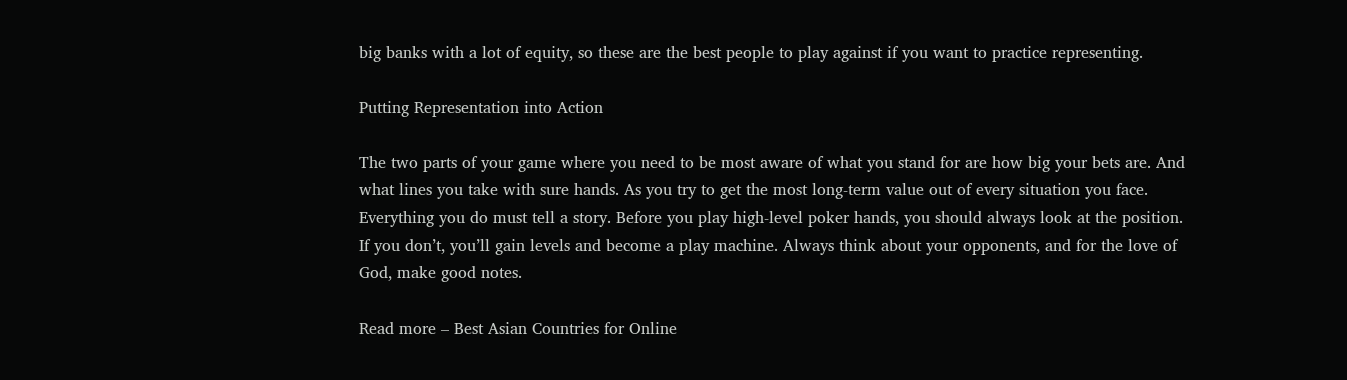big banks with a lot of equity, so these are the best people to play against if you want to practice representing.

Putting Representation into Action

The two parts of your game where you need to be most aware of what you stand for are how big your bets are. And what lines you take with sure hands. As you try to get the most long-term value out of every situation you face. Everything you do must tell a story. Before you play high-level poker hands, you should always look at the position. If you don’t, you’ll gain levels and become a play machine. Always think about your opponents, and for the love of God, make good notes.

Read more – Best Asian Countries for Online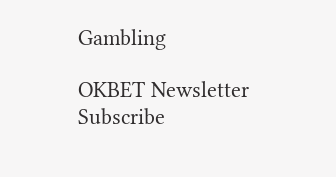Gambling

OKBET Newsletter Subscribe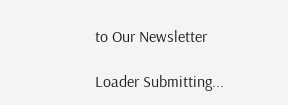to Our Newsletter

Loader Submitting...